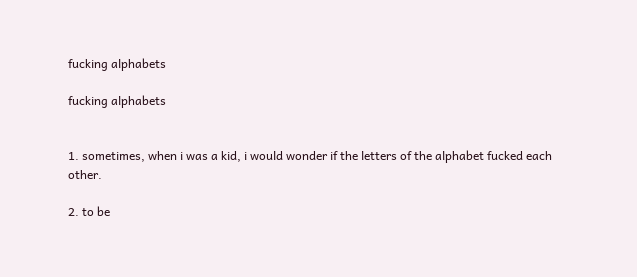fucking alphabets

fucking alphabets


1. sometimes, when i was a kid, i would wonder if the letters of the alphabet fucked each other.

2. to be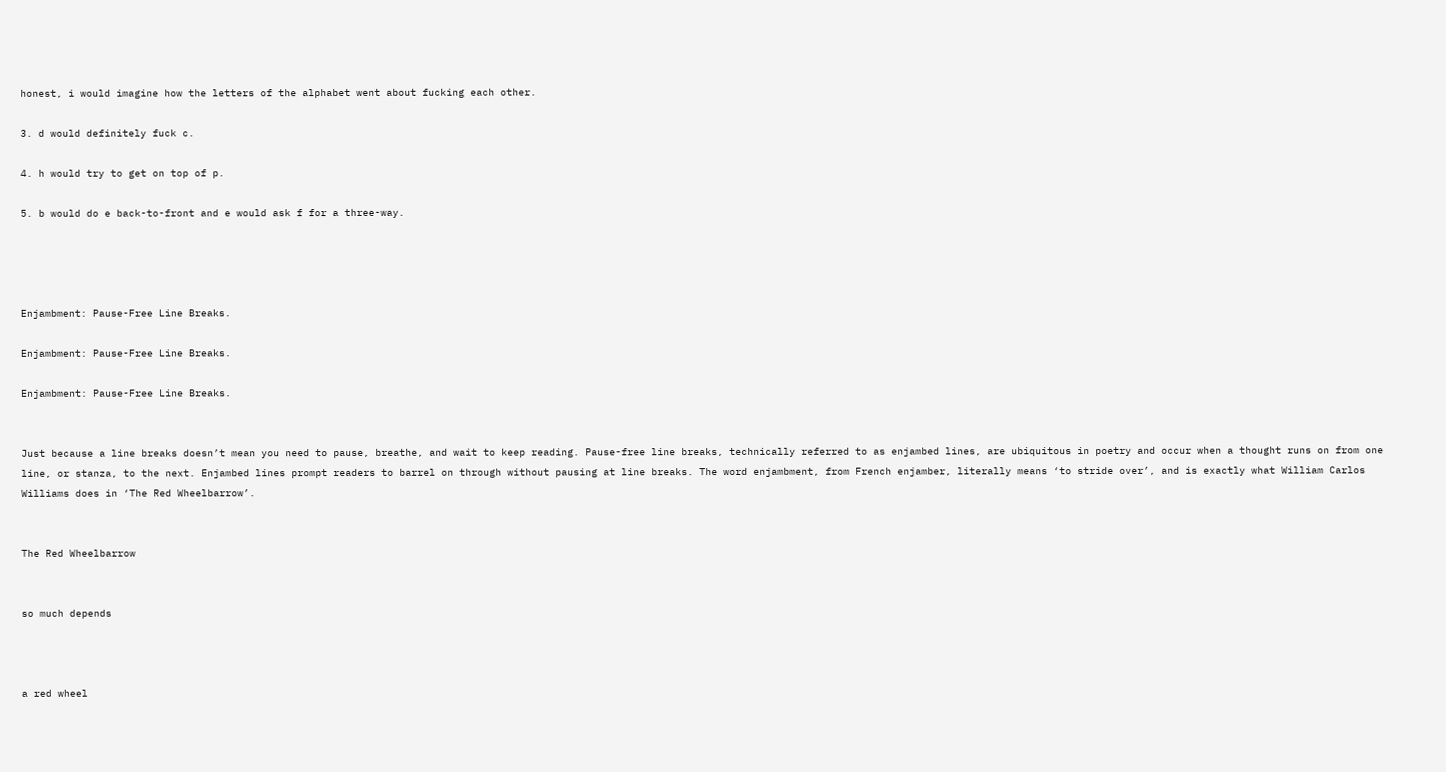honest, i would imagine how the letters of the alphabet went about fucking each other.

3. d would definitely fuck c.

4. h would try to get on top of p.

5. b would do e back-to-front and e would ask f for a three-way.




Enjambment: Pause-Free Line Breaks.

Enjambment: Pause-Free Line Breaks.

Enjambment: Pause-Free Line Breaks.


Just because a line breaks doesn’t mean you need to pause, breathe, and wait to keep reading. Pause-free line breaks, technically referred to as enjambed lines, are ubiquitous in poetry and occur when a thought runs on from one line, or stanza, to the next. Enjambed lines prompt readers to barrel on through without pausing at line breaks. The word enjambment, from French enjamber, literally means ‘to stride over’, and is exactly what William Carlos Williams does in ‘The Red Wheelbarrow’.


The Red Wheelbarrow


so much depends



a red wheel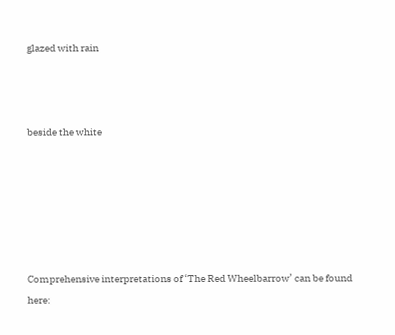glazed with rain



beside the white






Comprehensive interpretations of ‘The Red Wheelbarrow’ can be found here: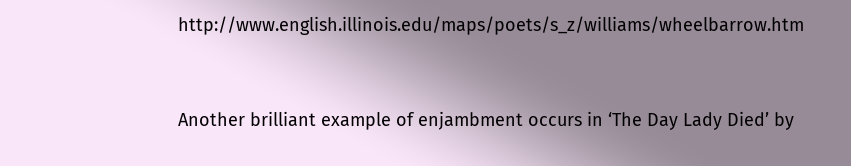http://www.english.illinois.edu/maps/poets/s_z/williams/wheelbarrow.htm


Another brilliant example of enjambment occurs in ‘The Day Lady Died’ by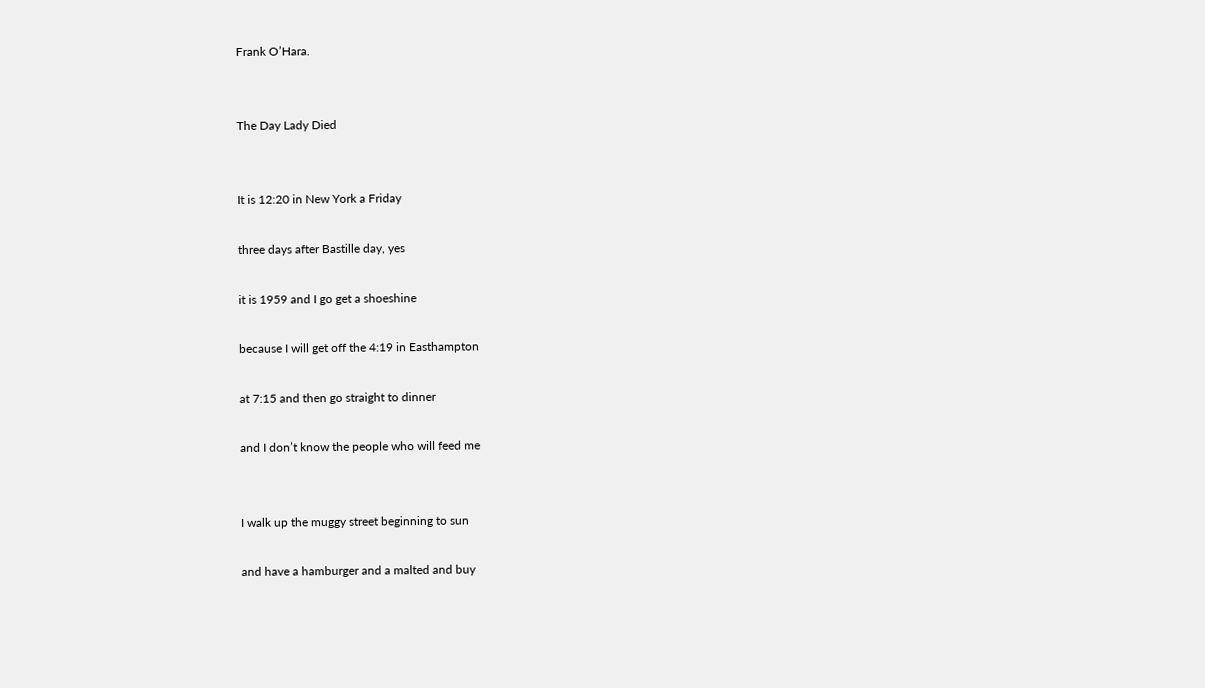Frank O’Hara.


The Day Lady Died


It is 12:20 in New York a Friday

three days after Bastille day, yes

it is 1959 and I go get a shoeshine

because I will get off the 4:19 in Easthampton

at 7:15 and then go straight to dinner

and I don’t know the people who will feed me


I walk up the muggy street beginning to sun

and have a hamburger and a malted and buy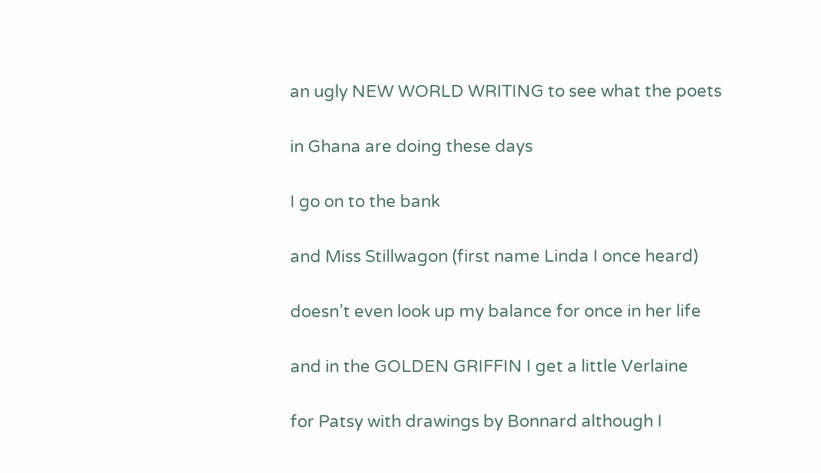an ugly NEW WORLD WRITING to see what the poets

in Ghana are doing these days

I go on to the bank

and Miss Stillwagon (first name Linda I once heard)

doesn’t even look up my balance for once in her life

and in the GOLDEN GRIFFIN I get a little Verlaine

for Patsy with drawings by Bonnard although I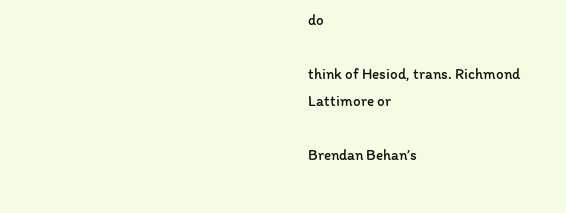do

think of Hesiod, trans. Richmond Lattimore or

Brendan Behan’s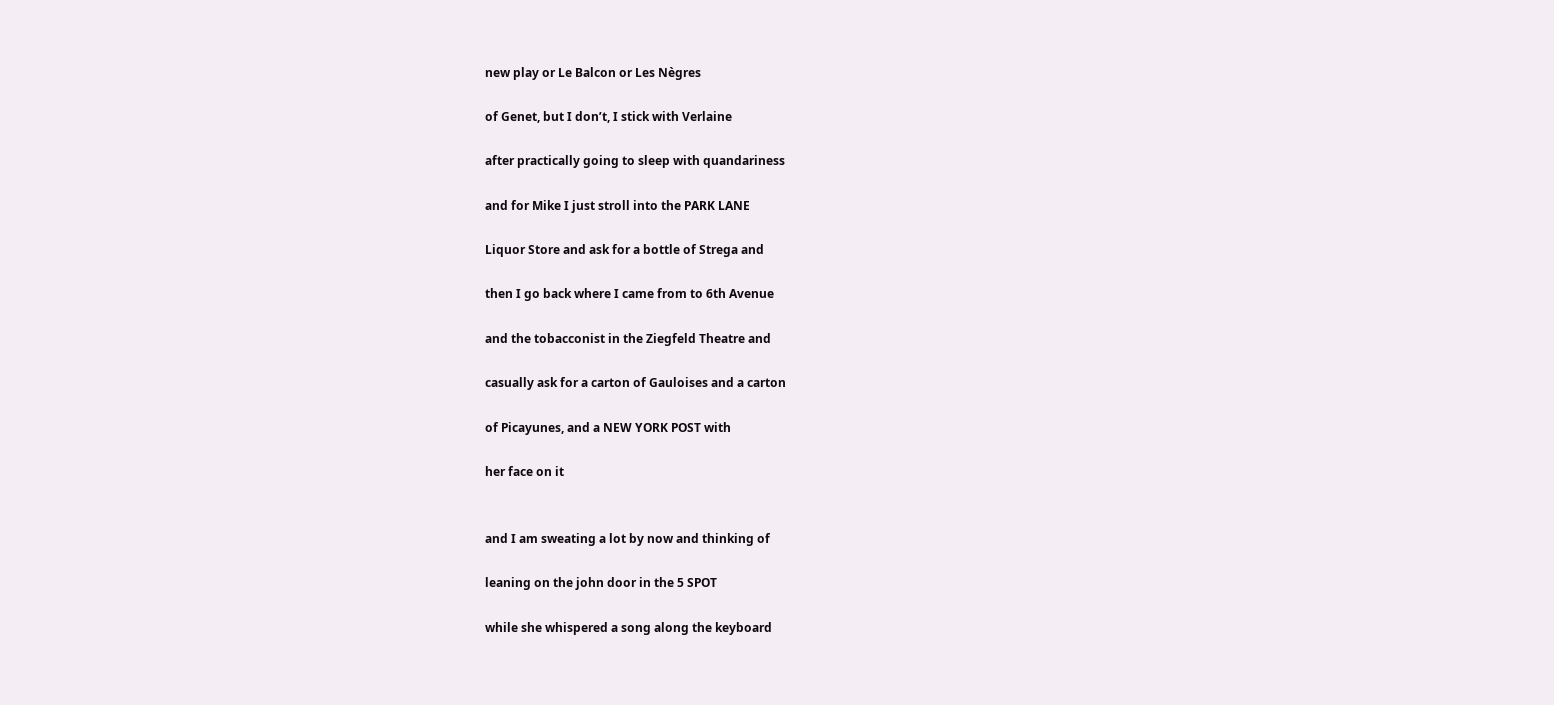new play or Le Balcon or Les Nègres

of Genet, but I don’t, I stick with Verlaine

after practically going to sleep with quandariness

and for Mike I just stroll into the PARK LANE

Liquor Store and ask for a bottle of Strega and

then I go back where I came from to 6th Avenue

and the tobacconist in the Ziegfeld Theatre and

casually ask for a carton of Gauloises and a carton

of Picayunes, and a NEW YORK POST with

her face on it


and I am sweating a lot by now and thinking of

leaning on the john door in the 5 SPOT

while she whispered a song along the keyboard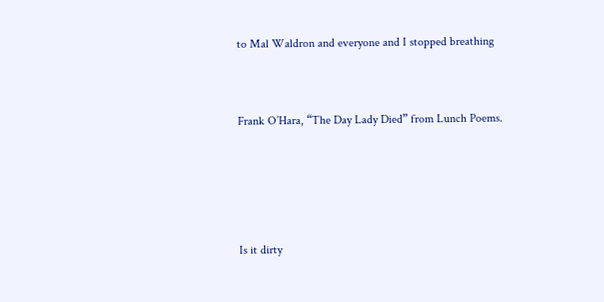to Mal Waldron and everyone and I stopped breathing


Frank O’Hara, “The Day Lady Died” from Lunch Poems.




Is it dirty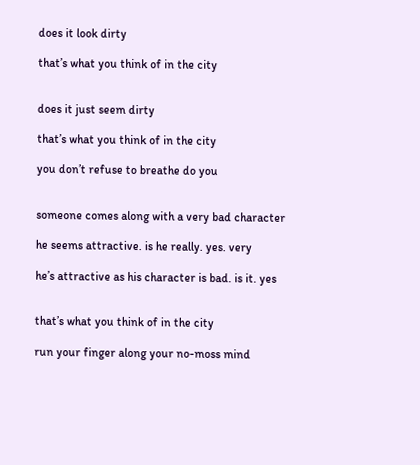does it look dirty

that’s what you think of in the city


does it just seem dirty

that’s what you think of in the city

you don’t refuse to breathe do you


someone comes along with a very bad character

he seems attractive. is he really. yes. very

he’s attractive as his character is bad. is it. yes


that’s what you think of in the city

run your finger along your no-moss mind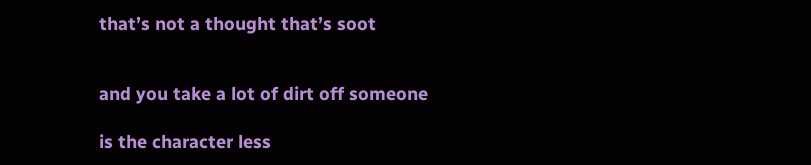that’s not a thought that’s soot


and you take a lot of dirt off someone

is the character less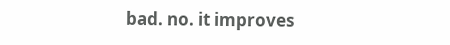bad. no. it improves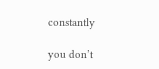constantly

you don’t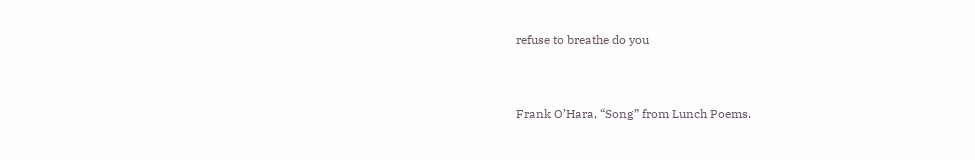refuse to breathe do you


Frank O’Hara, “Song” from Lunch Poems.